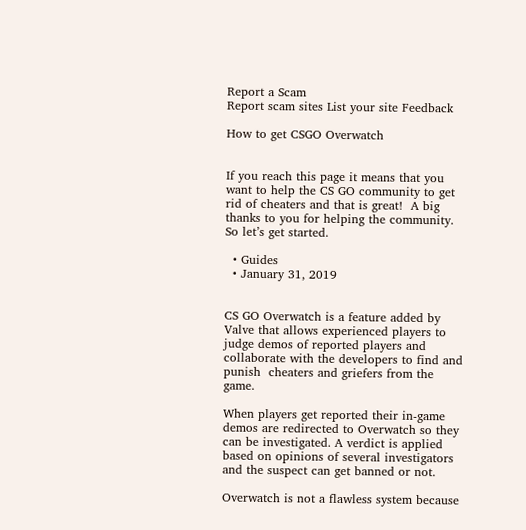Report a Scam
Report scam sites List your site Feedback

How to get CSGO Overwatch


If you reach this page it means that you want to help the CS GO community to get rid of cheaters and that is great!  A big thanks to you for helping the community.  So let’s get started.

  • Guides
  • January 31, 2019


CS GO Overwatch is a feature added by Valve that allows experienced players to judge demos of reported players and collaborate with the developers to find and punish  cheaters and griefers from the game.

When players get reported their in-game demos are redirected to Overwatch so they can be investigated. A verdict is applied based on opinions of several investigators and the suspect can get banned or not.

Overwatch is not a flawless system because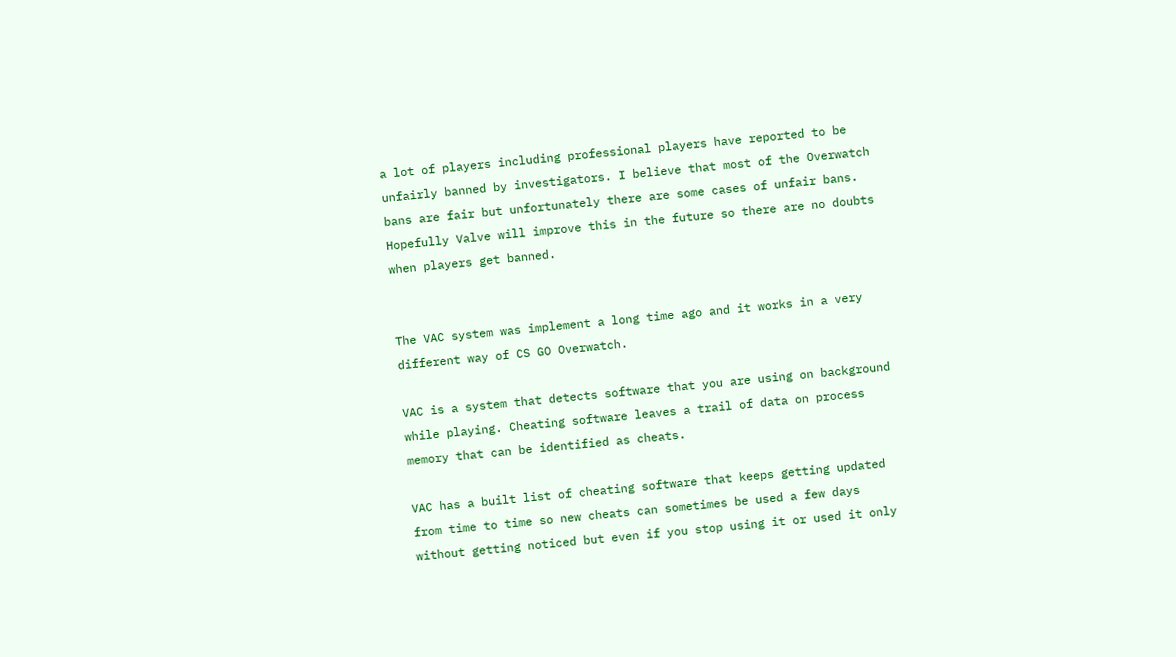a lot of players including professional players have reported to be unfairly banned by investigators. I believe that most of the Overwatch bans are fair but unfortunately there are some cases of unfair bans. Hopefully Valve will improve this in the future so there are no doubts when players get banned.


The VAC system was implement a long time ago and it works in a very different way of CS GO Overwatch.

VAC is a system that detects software that you are using on background while playing. Cheating software leaves a trail of data on process memory that can be identified as cheats.

VAC has a built list of cheating software that keeps getting updated from time to time so new cheats can sometimes be used a few days without getting noticed but even if you stop using it or used it only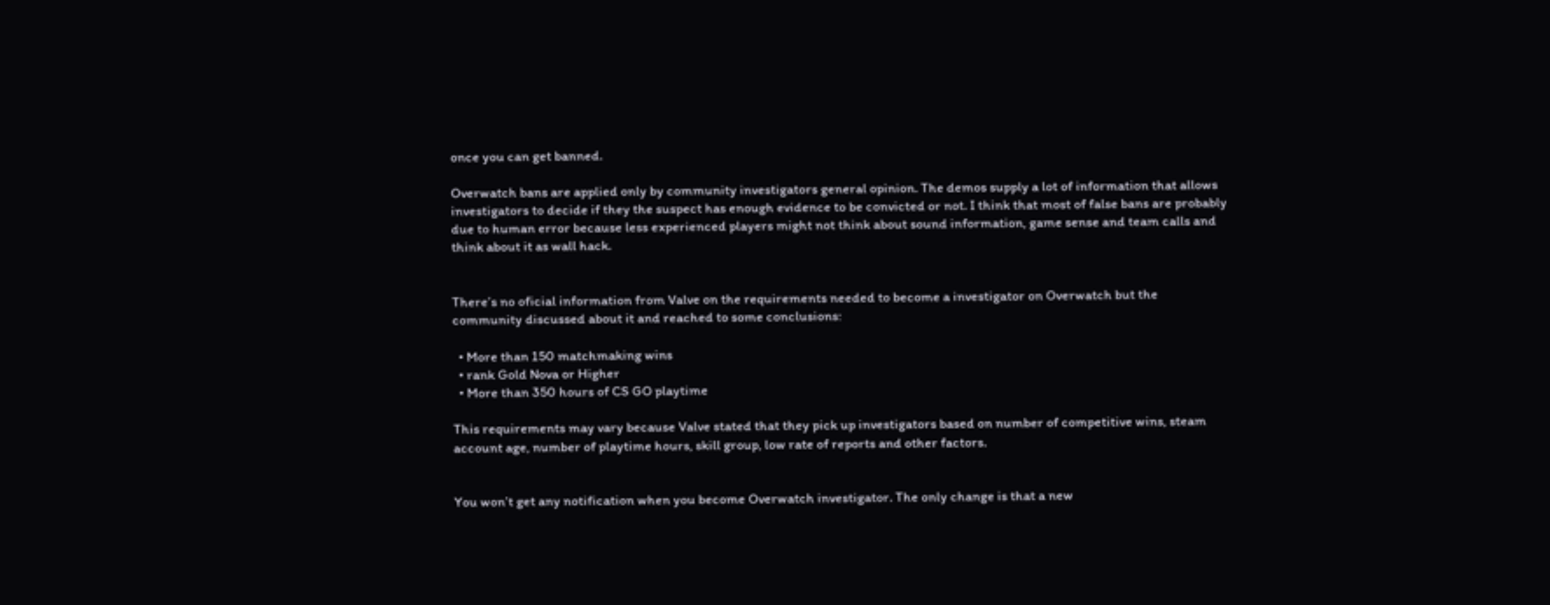once you can get banned.

Overwatch bans are applied only by community investigators general opinion. The demos supply a lot of information that allows investigators to decide if they the suspect has enough evidence to be convicted or not. I think that most of false bans are probably due to human error because less experienced players might not think about sound information, game sense and team calls and think about it as wall hack.


There’s no oficial information from Valve on the requirements needed to become a investigator on Overwatch but the community discussed about it and reached to some conclusions:

  • More than 150 matchmaking wins
  • rank Gold Nova or Higher
  • More than 350 hours of CS GO playtime

This requirements may vary because Valve stated that they pick up investigators based on number of competitive wins, steam account age, number of playtime hours, skill group, low rate of reports and other factors.


You won’t get any notification when you become Overwatch investigator. The only change is that a new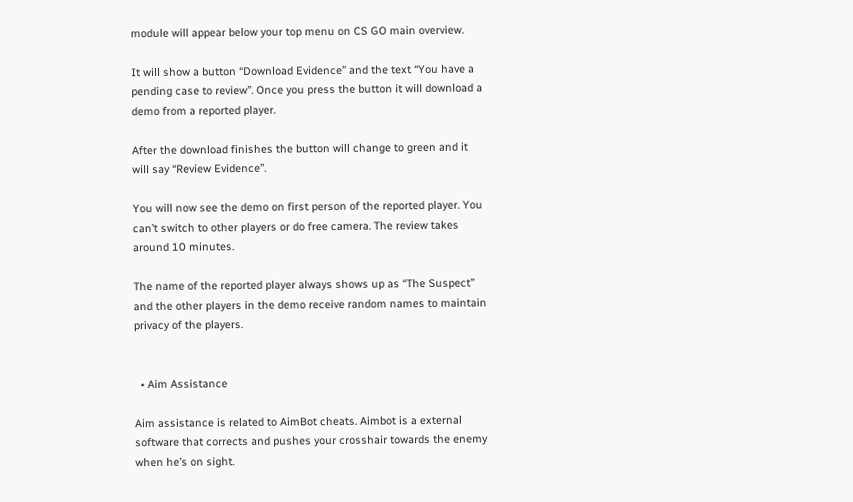module will appear below your top menu on CS GO main overview.

It will show a button “Download Evidence” and the text “You have a pending case to review”. Once you press the button it will download a demo from a reported player.

After the download finishes the button will change to green and it will say “Review Evidence”.

You will now see the demo on first person of the reported player. You can’t switch to other players or do free camera. The review takes around 10 minutes.

The name of the reported player always shows up as “The Suspect” and the other players in the demo receive random names to maintain privacy of the players.


  • Aim Assistance

Aim assistance is related to AimBot cheats. Aimbot is a external software that corrects and pushes your crosshair towards the enemy when he’s on sight.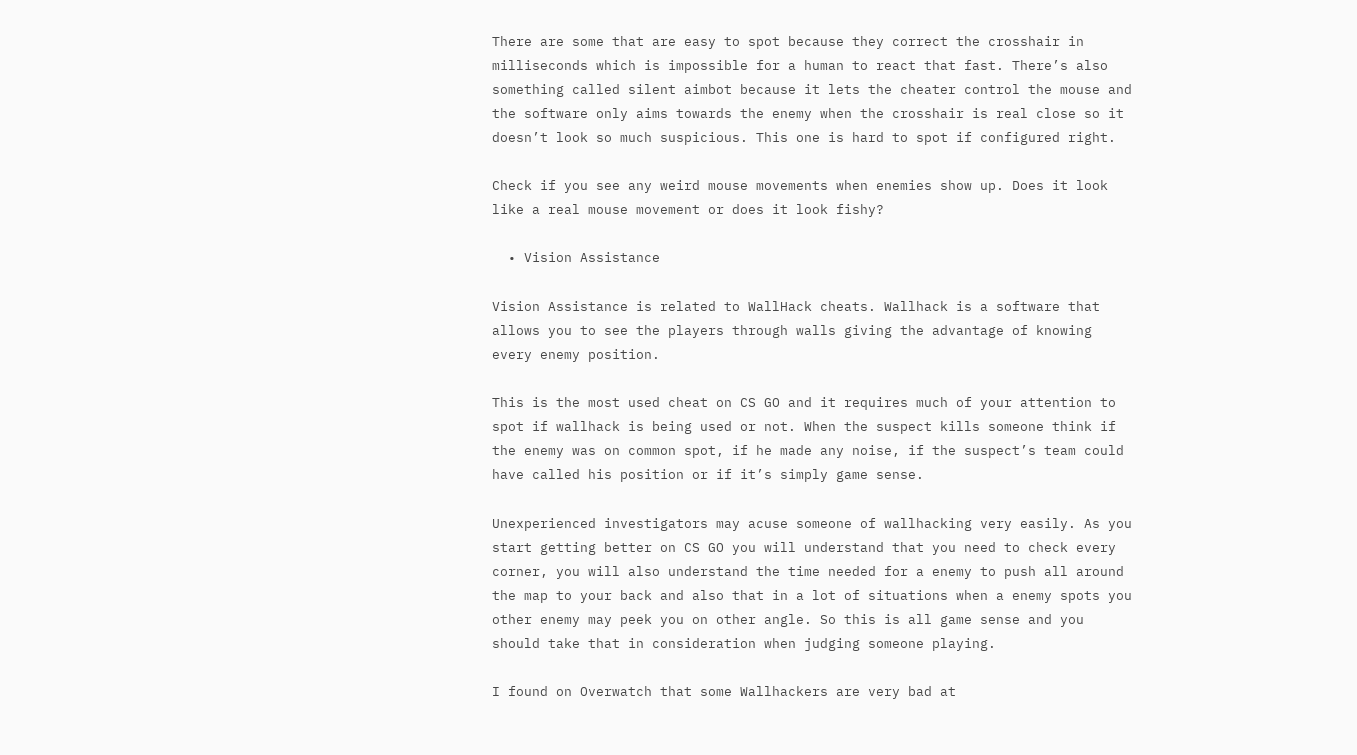There are some that are easy to spot because they correct the crosshair in milliseconds which is impossible for a human to react that fast. There’s also something called silent aimbot because it lets the cheater control the mouse and the software only aims towards the enemy when the crosshair is real close so it doesn’t look so much suspicious. This one is hard to spot if configured right.

Check if you see any weird mouse movements when enemies show up. Does it look like a real mouse movement or does it look fishy?

  • Vision Assistance

Vision Assistance is related to WallHack cheats. Wallhack is a software that allows you to see the players through walls giving the advantage of knowing every enemy position.

This is the most used cheat on CS GO and it requires much of your attention to spot if wallhack is being used or not. When the suspect kills someone think if the enemy was on common spot, if he made any noise, if the suspect’s team could have called his position or if it’s simply game sense.

Unexperienced investigators may acuse someone of wallhacking very easily. As you start getting better on CS GO you will understand that you need to check every corner, you will also understand the time needed for a enemy to push all around the map to your back and also that in a lot of situations when a enemy spots you other enemy may peek you on other angle. So this is all game sense and you should take that in consideration when judging someone playing.

I found on Overwatch that some Wallhackers are very bad at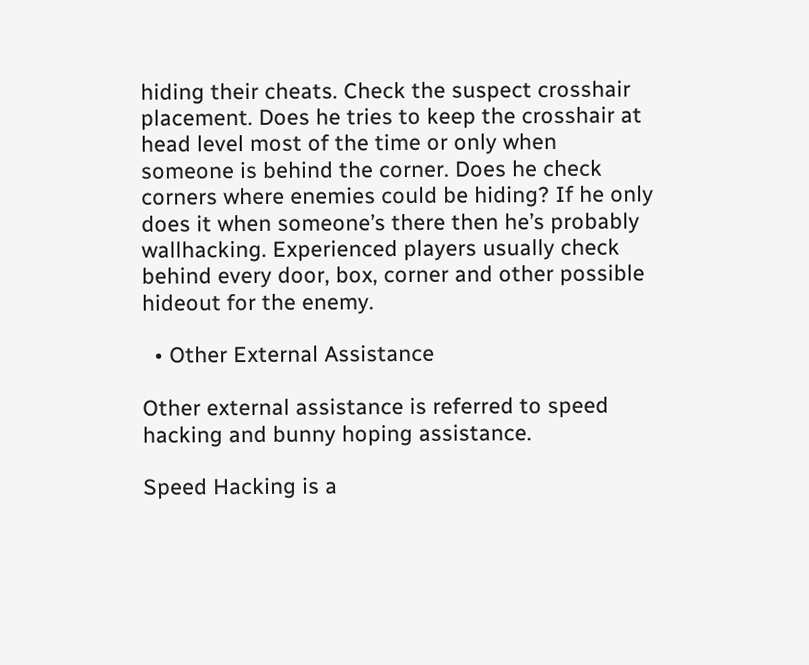hiding their cheats. Check the suspect crosshair placement. Does he tries to keep the crosshair at head level most of the time or only when someone is behind the corner. Does he check corners where enemies could be hiding? If he only does it when someone’s there then he’s probably wallhacking. Experienced players usually check behind every door, box, corner and other possible hideout for the enemy.

  • Other External Assistance

Other external assistance is referred to speed hacking and bunny hoping assistance.

Speed Hacking is a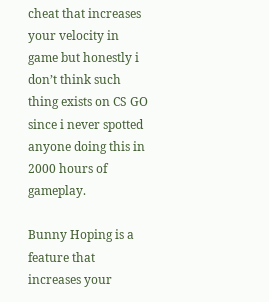cheat that increases your velocity in game but honestly i don’t think such thing exists on CS GO since i never spotted anyone doing this in 2000 hours of gameplay.

Bunny Hoping is a feature that increases your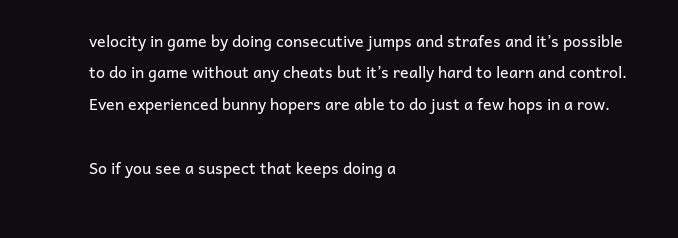velocity in game by doing consecutive jumps and strafes and it’s possible to do in game without any cheats but it’s really hard to learn and control. Even experienced bunny hopers are able to do just a few hops in a row.

So if you see a suspect that keeps doing a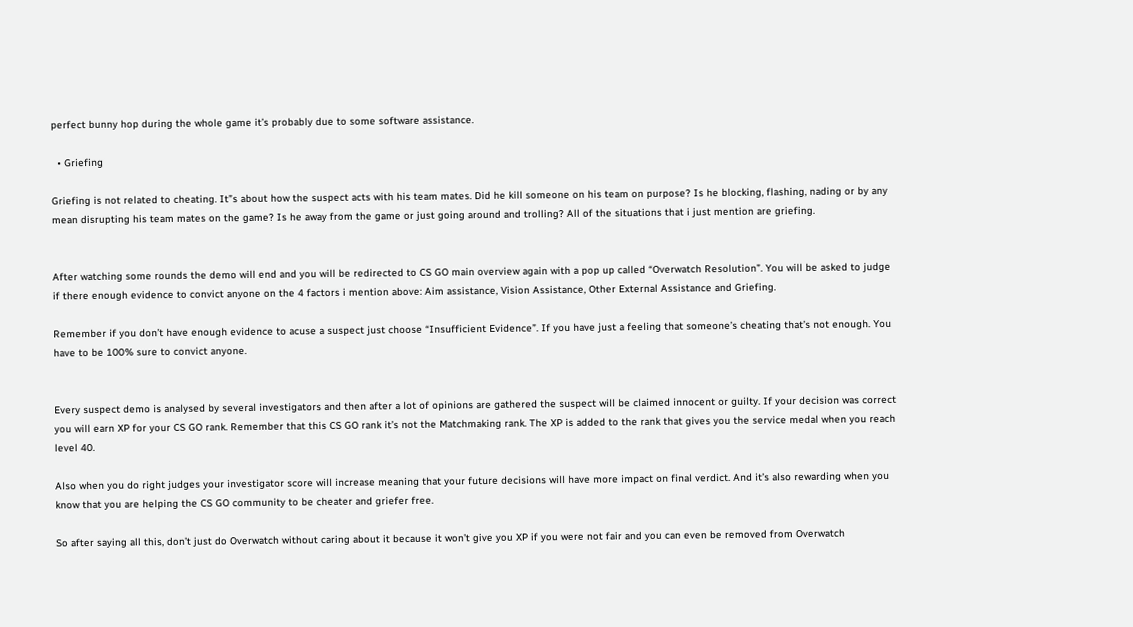perfect bunny hop during the whole game it’s probably due to some software assistance.

  • Griefing

Griefing is not related to cheating. It”s about how the suspect acts with his team mates. Did he kill someone on his team on purpose? Is he blocking, flashing, nading or by any mean disrupting his team mates on the game? Is he away from the game or just going around and trolling? All of the situations that i just mention are griefing.


After watching some rounds the demo will end and you will be redirected to CS GO main overview again with a pop up called “Overwatch Resolution”. You will be asked to judge if there enough evidence to convict anyone on the 4 factors i mention above: Aim assistance, Vision Assistance, Other External Assistance and Griefing.

Remember if you don’t have enough evidence to acuse a suspect just choose “Insufficient Evidence”. If you have just a feeling that someone’s cheating that’s not enough. You have to be 100% sure to convict anyone.


Every suspect demo is analysed by several investigators and then after a lot of opinions are gathered the suspect will be claimed innocent or guilty. If your decision was correct you will earn XP for your CS GO rank. Remember that this CS GO rank it’s not the Matchmaking rank. The XP is added to the rank that gives you the service medal when you reach level 40.

Also when you do right judges your investigator score will increase meaning that your future decisions will have more impact on final verdict. And it’s also rewarding when you know that you are helping the CS GO community to be cheater and griefer free.

So after saying all this, don’t just do Overwatch without caring about it because it won’t give you XP if you were not fair and you can even be removed from Overwatch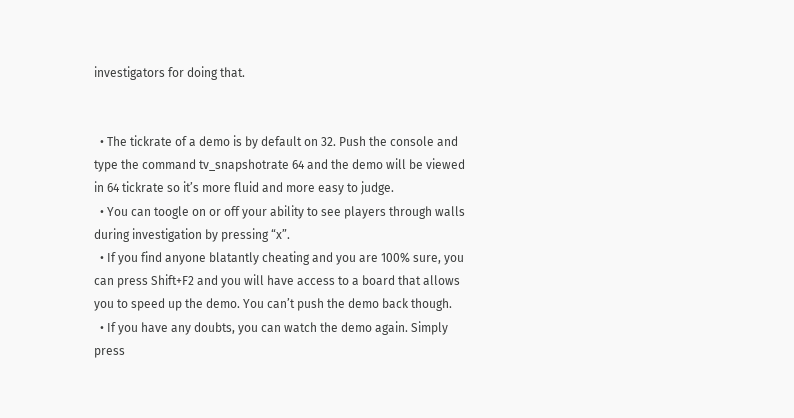investigators for doing that.


  • The tickrate of a demo is by default on 32. Push the console and type the command tv_snapshotrate 64 and the demo will be viewed in 64 tickrate so it’s more fluid and more easy to judge.
  • You can toogle on or off your ability to see players through walls during investigation by pressing “x”.
  • If you find anyone blatantly cheating and you are 100% sure, you can press Shift+F2 and you will have access to a board that allows you to speed up the demo. You can’t push the demo back though.
  • If you have any doubts, you can watch the demo again. Simply press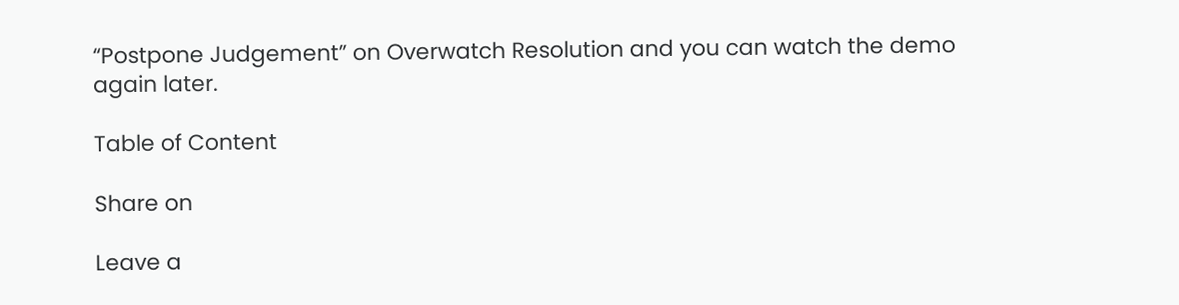“Postpone Judgement” on Overwatch Resolution and you can watch the demo again later.

Table of Content

Share on

Leave a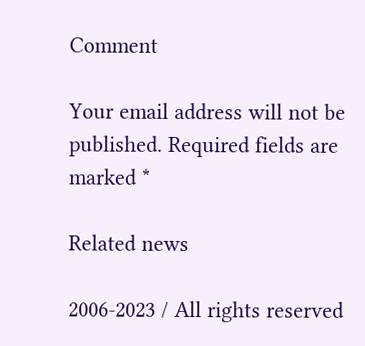Comment

Your email address will not be published. Required fields are marked *

Related news

2006-2023 / All rights reserved